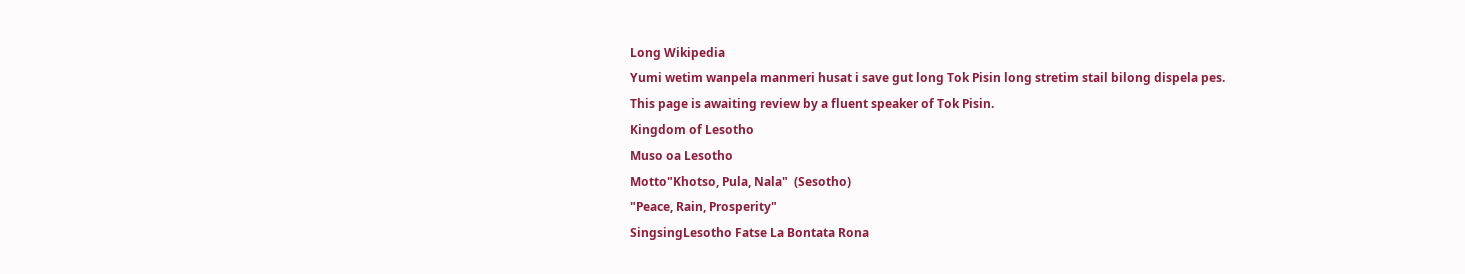Long Wikipedia
Yumi wetim wanpela manmeri husat i save gut long Tok Pisin long stretim stail bilong dispela pes.
This page is awaiting review by a fluent speaker of Tok Pisin.
Kingdom of Lesotho
Muso oa Lesotho
Motto"Khotso, Pula, Nala"  (Sesotho)
"Peace, Rain, Prosperity"
SingsingLesotho Fatse La Bontata Rona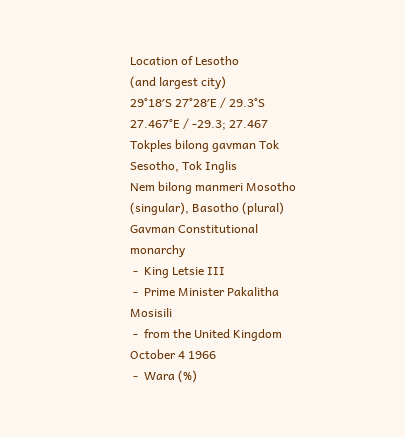Location of Lesotho
(and largest city)
29°18′S 27°28′E / 29.3°S 27.467°E / -29.3; 27.467
Tokples bilong gavman Tok Sesotho, Tok Inglis
Nem bilong manmeri Mosotho (singular), Basotho (plural)
Gavman Constitutional monarchy
 -  King Letsie III
 -  Prime Minister Pakalitha Mosisili
 -  from the United Kingdom October 4 1966
 -  Wara (%)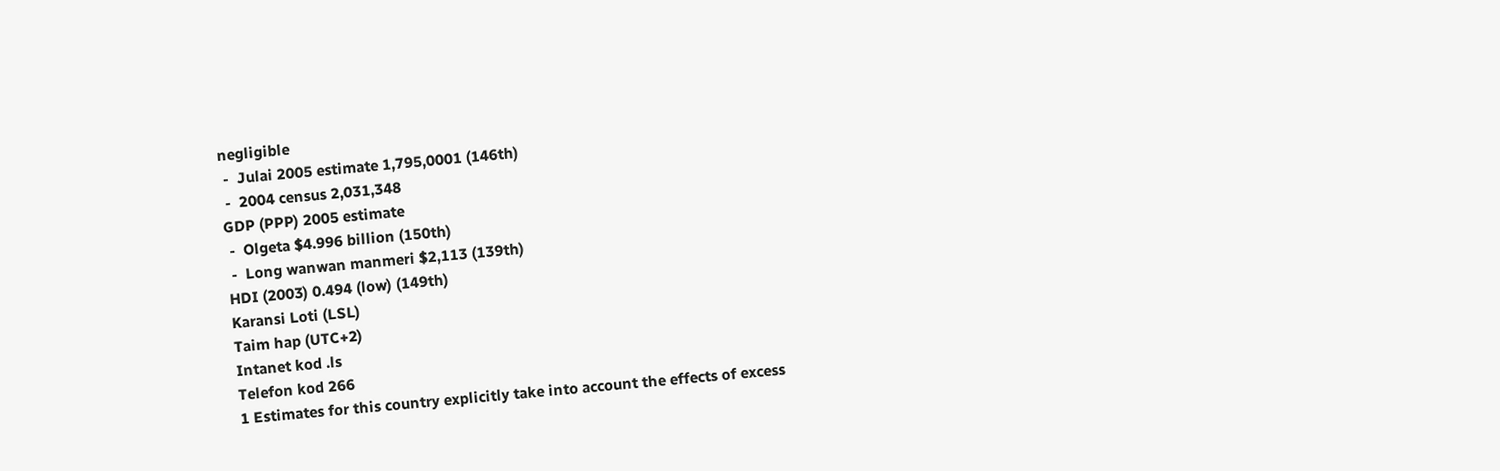negligible
 -  Julai 2005 estimate 1,795,0001 (146th)
 -  2004 census 2,031,348
GDP (PPP) 2005 estimate
 -  Olgeta $4.996 billion (150th)
 -  Long wanwan manmeri $2,113 (139th)
HDI (2003) 0.494 (low) (149th)
Karansi Loti (LSL)
Taim hap (UTC+2)
Intanet kod .ls
Telefon kod 266
1 Estimates for this country explicitly take into account the effects of excess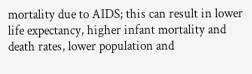mortality due to AIDS; this can result in lower life expectancy, higher infant mortality and death rates, lower population and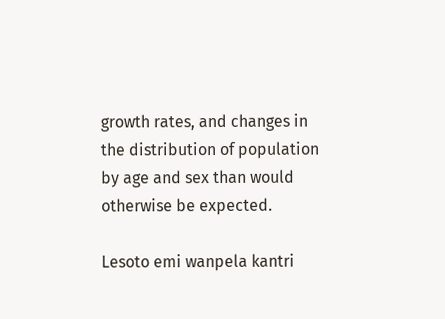growth rates, and changes in the distribution of population by age and sex than would otherwise be expected.

Lesoto emi wanpela kantri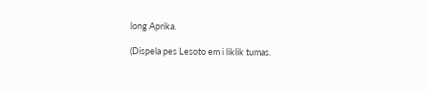long Aprika.

(Dispela pes Lesoto em i liklik tumas.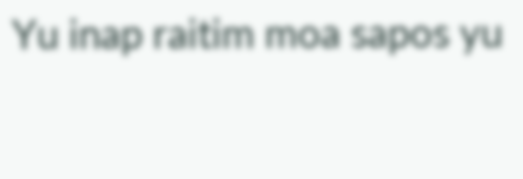Yu inap raitim moa sapos yu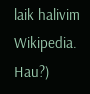laik halivim Wikipedia. Hau?)